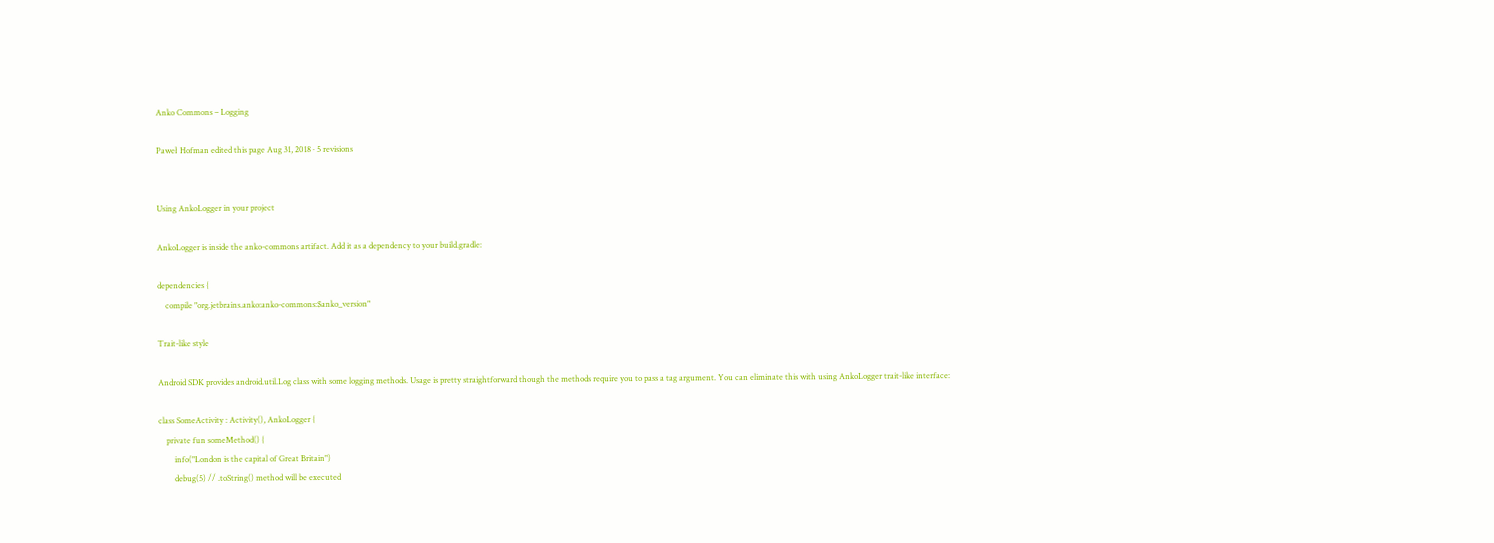Anko Commons – Logging

Paweł Hofman edited this page Aug 31, 2018 · 5 revisions


Using AnkoLogger in your project

AnkoLogger is inside the anko-commons artifact. Add it as a dependency to your build.gradle:

dependencies {
    compile "org.jetbrains.anko:anko-commons:$anko_version"

Trait-like style

Android SDK provides android.util.Log class with some logging methods. Usage is pretty straightforward though the methods require you to pass a tag argument. You can eliminate this with using AnkoLogger trait-like interface:

class SomeActivity : Activity(), AnkoLogger {
    private fun someMethod() {
        info("London is the capital of Great Britain")
        debug(5) // .toString() method will be executed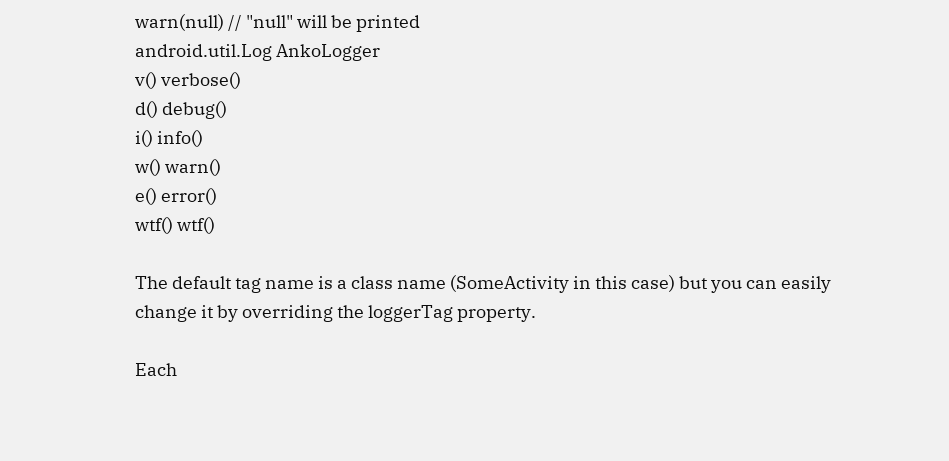warn(null) // "null" will be printed
android.util.Log AnkoLogger
v() verbose()
d() debug()
i() info()
w() warn()
e() error()
wtf() wtf()

The default tag name is a class name (SomeActivity in this case) but you can easily change it by overriding the loggerTag property.

Each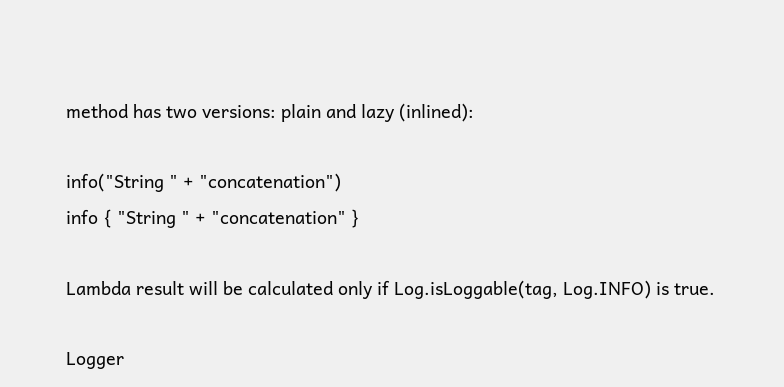method has two versions: plain and lazy (inlined):

info("String " + "concatenation")
info { "String " + "concatenation" }

Lambda result will be calculated only if Log.isLoggable(tag, Log.INFO) is true.

Logger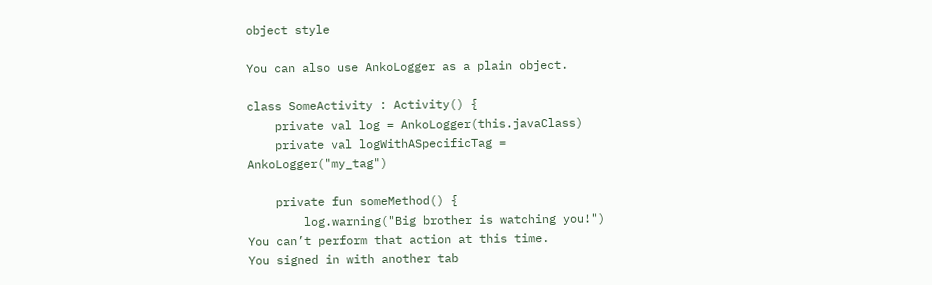object style

You can also use AnkoLogger as a plain object.

class SomeActivity : Activity() {
    private val log = AnkoLogger(this.javaClass)
    private val logWithASpecificTag = AnkoLogger("my_tag")

    private fun someMethod() {
        log.warning("Big brother is watching you!")
You can’t perform that action at this time.
You signed in with another tab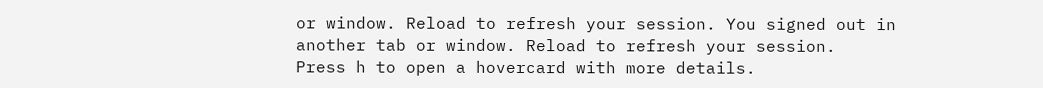or window. Reload to refresh your session. You signed out in another tab or window. Reload to refresh your session.
Press h to open a hovercard with more details.